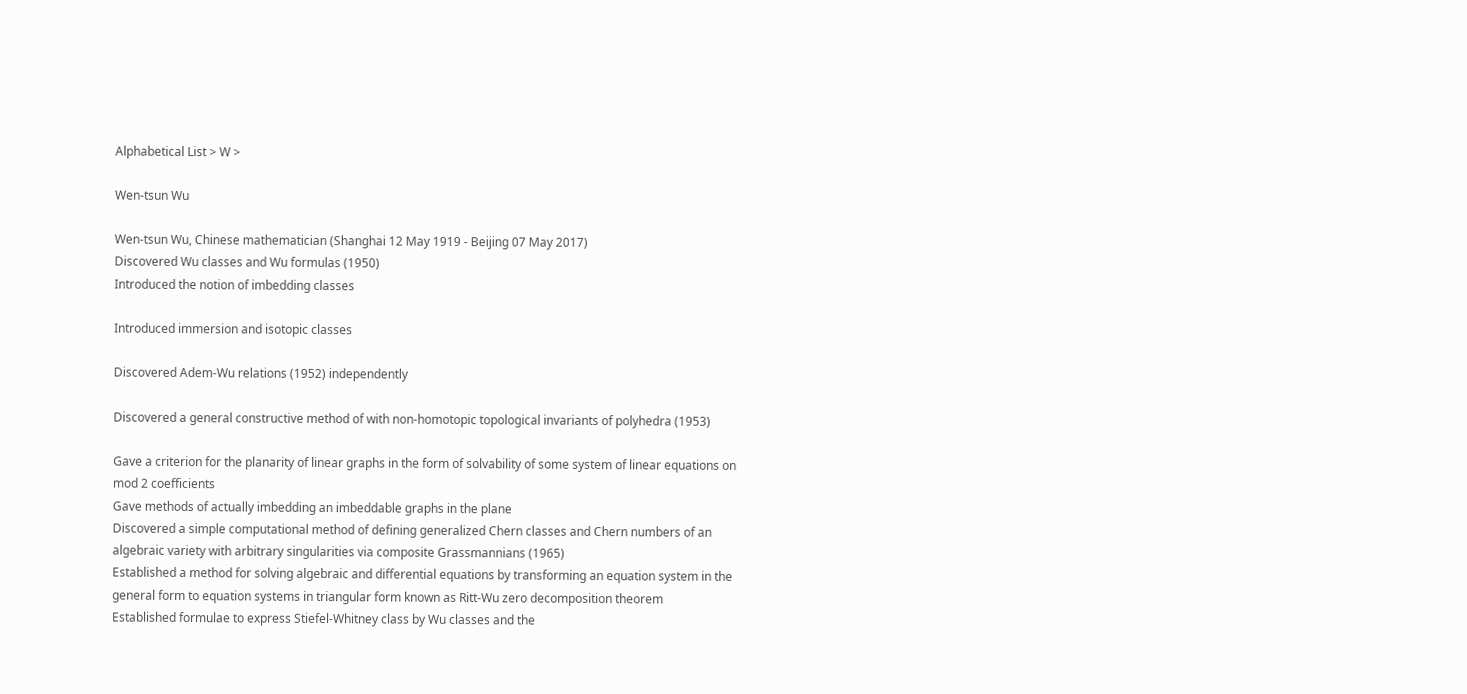Alphabetical List > W >

Wen-tsun Wu

Wen-tsun Wu, Chinese mathematician (Shanghai 12 May 1919 - Beijing 07 May 2017)
Discovered Wu classes and Wu formulas (1950)
Introduced the notion of imbedding classes

Introduced immersion and isotopic classes

Discovered Adem-Wu relations (1952) independently

Discovered a general constructive method of with non-homotopic topological invariants of polyhedra (1953)

Gave a criterion for the planarity of linear graphs in the form of solvability of some system of linear equations on mod 2 coefficients
Gave methods of actually imbedding an imbeddable graphs in the plane
Discovered a simple computational method of defining generalized Chern classes and Chern numbers of an algebraic variety with arbitrary singularities via composite Grassmannians (1965)
Established a method for solving algebraic and differential equations by transforming an equation system in the general form to equation systems in triangular form known as Ritt-Wu zero decomposition theorem
Established formulae to express Stiefel-Whitney class by Wu classes and the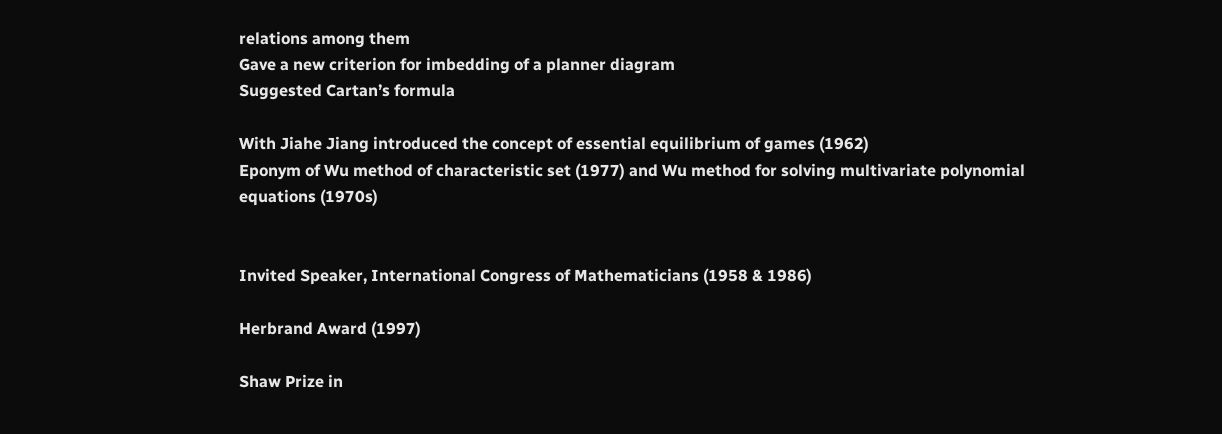relations among them
Gave a new criterion for imbedding of a planner diagram
Suggested Cartan’s formula

With Jiahe Jiang introduced the concept of essential equilibrium of games (1962)
Eponym of Wu method of characteristic set (1977) and Wu method for solving multivariate polynomial equations (1970s)


Invited Speaker, International Congress of Mathematicians (1958 & 1986)

Herbrand Award (1997)

Shaw Prize in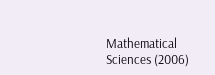Mathematical Sciences (2006)